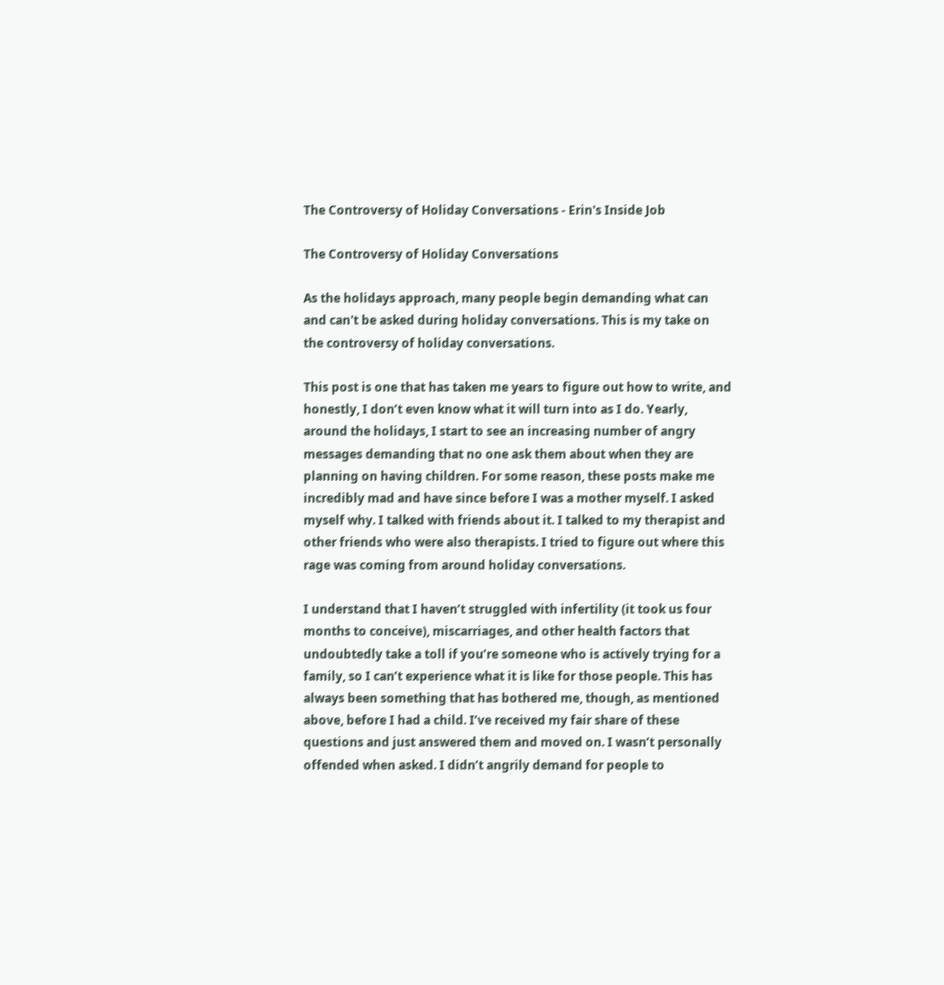The Controversy of Holiday Conversations - Erin's Inside Job

The Controversy of Holiday Conversations

As the holidays approach, many people begin demanding what can and can't be asked during holiday conversations. This is my take on the controversy of holiday conversations.

This post is one that has taken me years to figure out how to write, and honestly, I don’t even know what it will turn into as I do. Yearly, around the holidays, I start to see an increasing number of angry messages demanding that no one ask them about when they are planning on having children. For some reason, these posts make me incredibly mad and have since before I was a mother myself. I asked myself why. I talked with friends about it. I talked to my therapist and other friends who were also therapists. I tried to figure out where this rage was coming from around holiday conversations.

I understand that I haven’t struggled with infertility (it took us four months to conceive), miscarriages, and other health factors that undoubtedly take a toll if you’re someone who is actively trying for a family, so I can’t experience what it is like for those people. This has always been something that has bothered me, though, as mentioned above, before I had a child. I’ve received my fair share of these questions and just answered them and moved on. I wasn’t personally offended when asked. I didn’t angrily demand for people to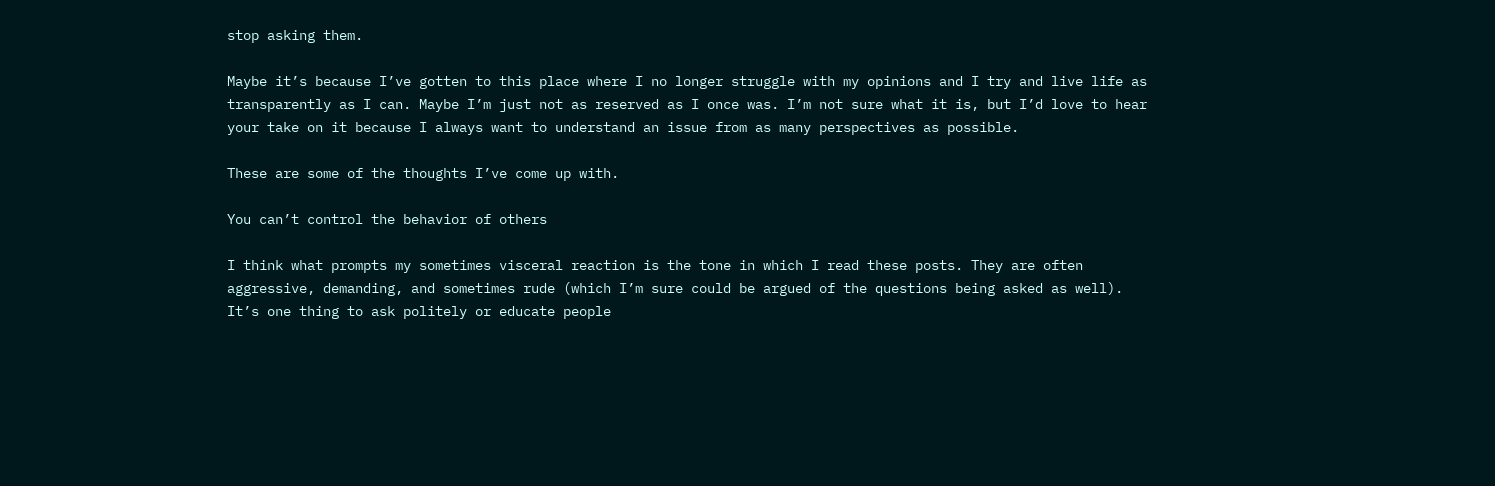stop asking them.

Maybe it’s because I’ve gotten to this place where I no longer struggle with my opinions and I try and live life as transparently as I can. Maybe I’m just not as reserved as I once was. I’m not sure what it is, but I’d love to hear your take on it because I always want to understand an issue from as many perspectives as possible.

These are some of the thoughts I’ve come up with.

You can’t control the behavior of others

I think what prompts my sometimes visceral reaction is the tone in which I read these posts. They are often aggressive, demanding, and sometimes rude (which I’m sure could be argued of the questions being asked as well). It’s one thing to ask politely or educate people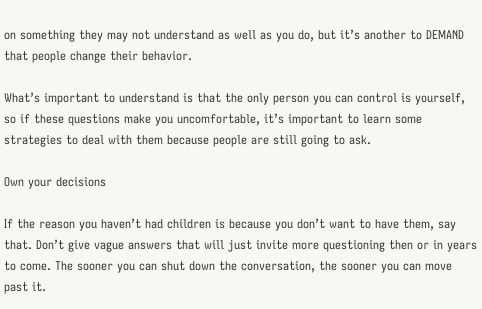on something they may not understand as well as you do, but it’s another to DEMAND that people change their behavior.

What’s important to understand is that the only person you can control is yourself, so if these questions make you uncomfortable, it’s important to learn some strategies to deal with them because people are still going to ask.

Own your decisions

If the reason you haven’t had children is because you don’t want to have them, say that. Don’t give vague answers that will just invite more questioning then or in years to come. The sooner you can shut down the conversation, the sooner you can move past it.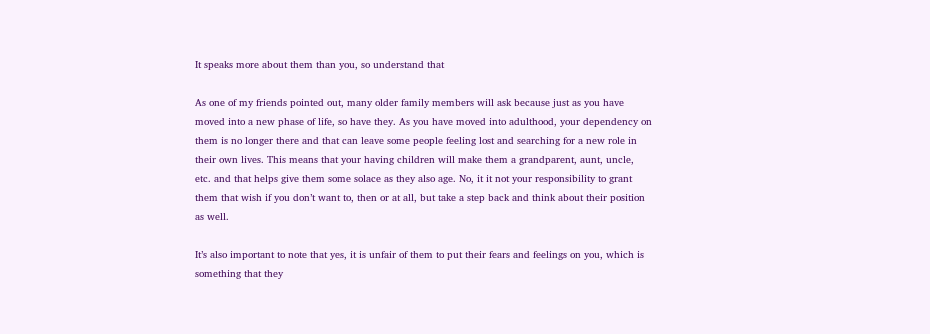It speaks more about them than you, so understand that

As one of my friends pointed out, many older family members will ask because just as you have moved into a new phase of life, so have they. As you have moved into adulthood, your dependency on them is no longer there and that can leave some people feeling lost and searching for a new role in their own lives. This means that your having children will make them a grandparent, aunt, uncle, etc. and that helps give them some solace as they also age. No, it it not your responsibility to grant them that wish if you don’t want to, then or at all, but take a step back and think about their position as well.

It’s also important to note that yes, it is unfair of them to put their fears and feelings on you, which is something that they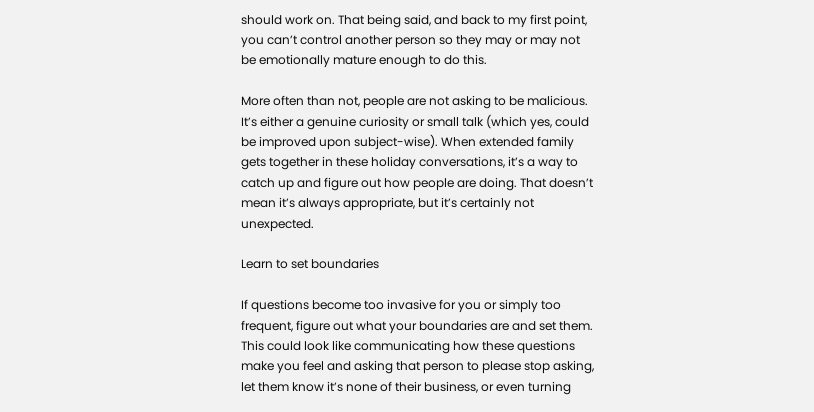should work on. That being said, and back to my first point, you can’t control another person so they may or may not be emotionally mature enough to do this.

More often than not, people are not asking to be malicious. It’s either a genuine curiosity or small talk (which yes, could be improved upon subject-wise). When extended family gets together in these holiday conversations, it’s a way to catch up and figure out how people are doing. That doesn’t mean it’s always appropriate, but it’s certainly not unexpected.

Learn to set boundaries

If questions become too invasive for you or simply too frequent, figure out what your boundaries are and set them. This could look like communicating how these questions make you feel and asking that person to please stop asking, let them know it’s none of their business, or even turning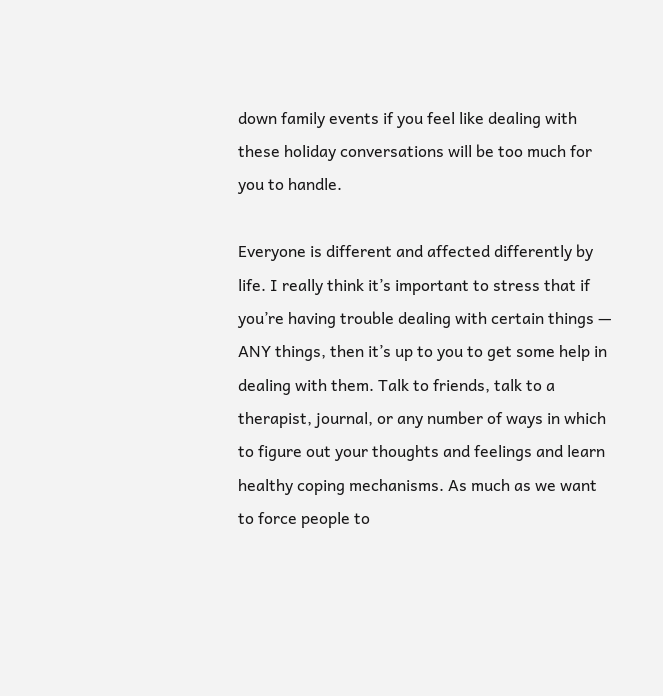down family events if you feel like dealing with these holiday conversations will be too much for you to handle.

Everyone is different and affected differently by life. I really think it’s important to stress that if you’re having trouble dealing with certain things — ANY things, then it’s up to you to get some help in dealing with them. Talk to friends, talk to a therapist, journal, or any number of ways in which to figure out your thoughts and feelings and learn healthy coping mechanisms. As much as we want to force people to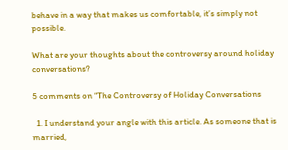behave in a way that makes us comfortable, it’s simply not possible.

What are your thoughts about the controversy around holiday conversations?

5 comments on “The Controversy of Holiday Conversations

  1. I understand your angle with this article. As someone that is married,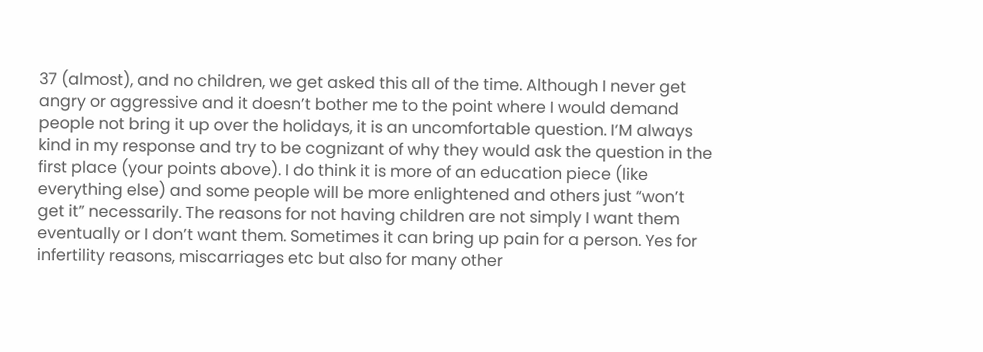37 (almost), and no children, we get asked this all of the time. Although I never get angry or aggressive and it doesn’t bother me to the point where I would demand people not bring it up over the holidays, it is an uncomfortable question. I‘M always kind in my response and try to be cognizant of why they would ask the question in the first place (your points above). I do think it is more of an education piece (like everything else) and some people will be more enlightened and others just “won’t get it” necessarily. The reasons for not having children are not simply I want them eventually or I don’t want them. Sometimes it can bring up pain for a person. Yes for infertility reasons, miscarriages etc but also for many other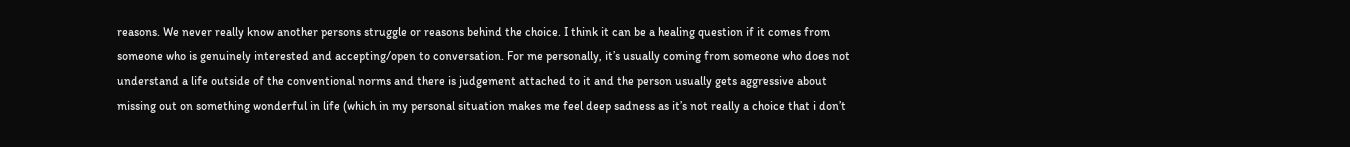reasons. We never really know another persons struggle or reasons behind the choice. I think it can be a healing question if it comes from someone who is genuinely interested and accepting/open to conversation. For me personally, it’s usually coming from someone who does not understand a life outside of the conventional norms and there is judgement attached to it and the person usually gets aggressive about missing out on something wonderful in life (which in my personal situation makes me feel deep sadness as it’s not really a choice that i don’t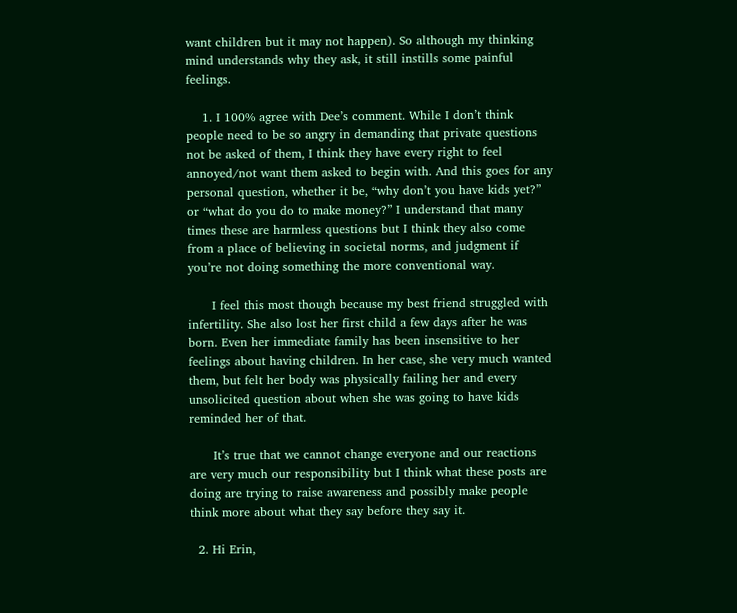want children but it may not happen). So although my thinking mind understands why they ask, it still instills some painful feelings.

    1. I 100% agree with Dee’s comment. While I don’t think people need to be so angry in demanding that private questions not be asked of them, I think they have every right to feel annoyed/not want them asked to begin with. And this goes for any personal question, whether it be, “why don’t you have kids yet?” or “what do you do to make money?” I understand that many times these are harmless questions but I think they also come from a place of believing in societal norms, and judgment if you’re not doing something the more conventional way.

      I feel this most though because my best friend struggled with infertility. She also lost her first child a few days after he was born. Even her immediate family has been insensitive to her feelings about having children. In her case, she very much wanted them, but felt her body was physically failing her and every unsolicited question about when she was going to have kids reminded her of that.

      It’s true that we cannot change everyone and our reactions are very much our responsibility but I think what these posts are doing are trying to raise awareness and possibly make people think more about what they say before they say it.

  2. Hi Erin,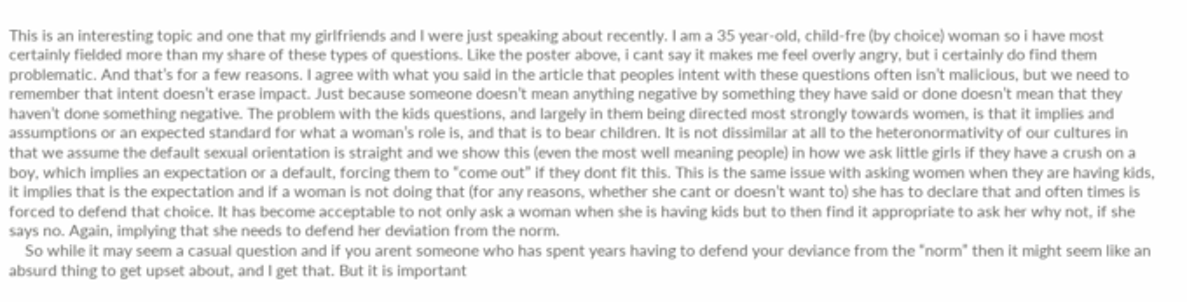This is an interesting topic and one that my girlfriends and I were just speaking about recently. I am a 35 year-old, child-fre (by choice) woman so i have most certainly fielded more than my share of these types of questions. Like the poster above, i cant say it makes me feel overly angry, but i certainly do find them problematic. And that’s for a few reasons. I agree with what you said in the article that peoples intent with these questions often isn’t malicious, but we need to remember that intent doesn’t erase impact. Just because someone doesn’t mean anything negative by something they have said or done doesn’t mean that they haven’t done something negative. The problem with the kids questions, and largely in them being directed most strongly towards women, is that it implies and assumptions or an expected standard for what a woman’s role is, and that is to bear children. It is not dissimilar at all to the heteronormativity of our cultures in that we assume the default sexual orientation is straight and we show this (even the most well meaning people) in how we ask little girls if they have a crush on a boy, which implies an expectation or a default, forcing them to “come out” if they dont fit this. This is the same issue with asking women when they are having kids, it implies that is the expectation and if a woman is not doing that (for any reasons, whether she cant or doesn’t want to) she has to declare that and often times is forced to defend that choice. It has become acceptable to not only ask a woman when she is having kids but to then find it appropriate to ask her why not, if she says no. Again, implying that she needs to defend her deviation from the norm.
    So while it may seem a casual question and if you arent someone who has spent years having to defend your deviance from the “norm” then it might seem like an absurd thing to get upset about, and I get that. But it is important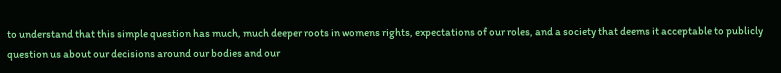to understand that this simple question has much, much deeper roots in womens rights, expectations of our roles, and a society that deems it acceptable to publicly question us about our decisions around our bodies and our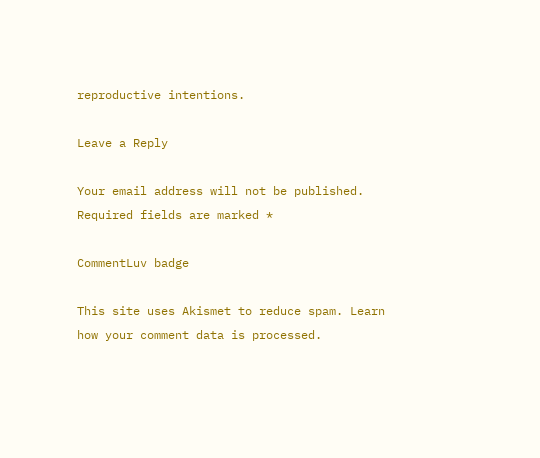reproductive intentions.

Leave a Reply

Your email address will not be published. Required fields are marked *

CommentLuv badge

This site uses Akismet to reduce spam. Learn how your comment data is processed.